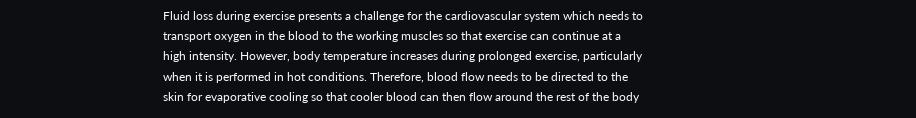Fluid loss during exercise presents a challenge for the cardiovascular system which needs to transport oxygen in the blood to the working muscles so that exercise can continue at a high intensity. However, body temperature increases during prolonged exercise, particularly when it is performed in hot conditions. Therefore, blood flow needs to be directed to the skin for evaporative cooling so that cooler blood can then flow around the rest of the body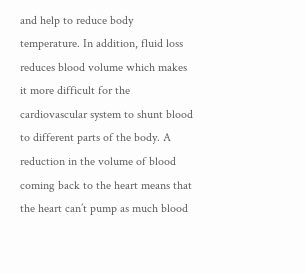and help to reduce body temperature. In addition, fluid loss reduces blood volume which makes it more difficult for the cardiovascular system to shunt blood to different parts of the body. A reduction in the volume of blood coming back to the heart means that the heart can’t pump as much blood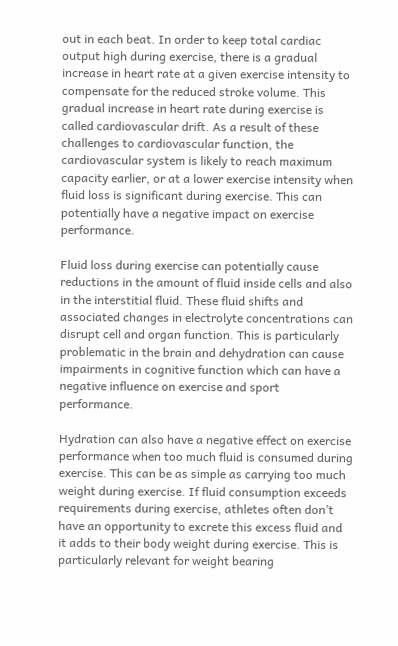out in each beat. In order to keep total cardiac output high during exercise, there is a gradual increase in heart rate at a given exercise intensity to compensate for the reduced stroke volume. This gradual increase in heart rate during exercise is called cardiovascular drift. As a result of these challenges to cardiovascular function, the cardiovascular system is likely to reach maximum capacity earlier, or at a lower exercise intensity when fluid loss is significant during exercise. This can potentially have a negative impact on exercise performance.

Fluid loss during exercise can potentially cause reductions in the amount of fluid inside cells and also in the interstitial fluid. These fluid shifts and associated changes in electrolyte concentrations can disrupt cell and organ function. This is particularly problematic in the brain and dehydration can cause impairments in cognitive function which can have a negative influence on exercise and sport performance.

Hydration can also have a negative effect on exercise performance when too much fluid is consumed during exercise. This can be as simple as carrying too much weight during exercise. If fluid consumption exceeds requirements during exercise, athletes often don’t have an opportunity to excrete this excess fluid and it adds to their body weight during exercise. This is particularly relevant for weight bearing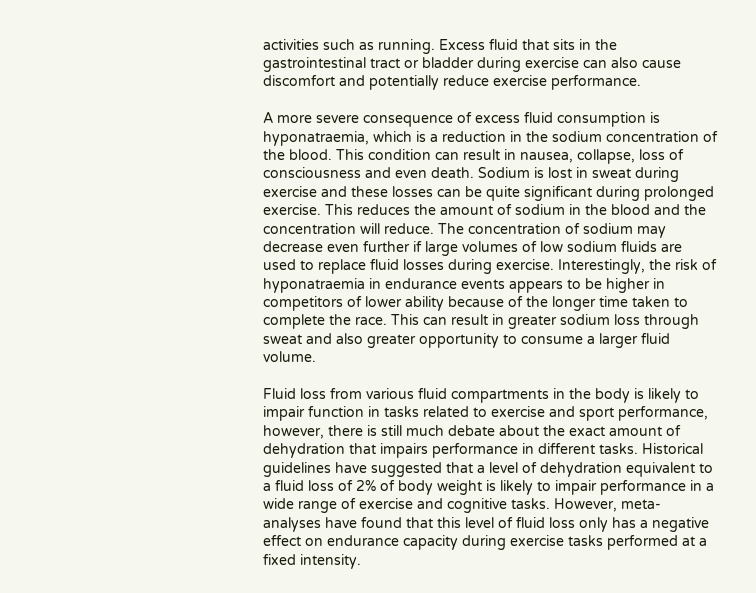activities such as running. Excess fluid that sits in the gastrointestinal tract or bladder during exercise can also cause discomfort and potentially reduce exercise performance.

A more severe consequence of excess fluid consumption is hyponatraemia, which is a reduction in the sodium concentration of the blood. This condition can result in nausea, collapse, loss of consciousness and even death. Sodium is lost in sweat during exercise and these losses can be quite significant during prolonged exercise. This reduces the amount of sodium in the blood and the concentration will reduce. The concentration of sodium may decrease even further if large volumes of low sodium fluids are used to replace fluid losses during exercise. Interestingly, the risk of hyponatraemia in endurance events appears to be higher in competitors of lower ability because of the longer time taken to complete the race. This can result in greater sodium loss through sweat and also greater opportunity to consume a larger fluid volume.

Fluid loss from various fluid compartments in the body is likely to impair function in tasks related to exercise and sport performance, however, there is still much debate about the exact amount of dehydration that impairs performance in different tasks. Historical guidelines have suggested that a level of dehydration equivalent to a fluid loss of 2% of body weight is likely to impair performance in a wide range of exercise and cognitive tasks. However, meta-analyses have found that this level of fluid loss only has a negative effect on endurance capacity during exercise tasks performed at a fixed intensity.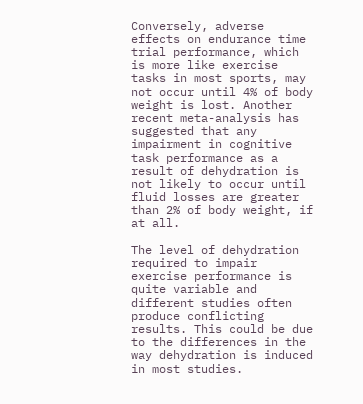Conversely, adverse effects on endurance time trial performance, which is more like exercise tasks in most sports, may not occur until 4% of body weight is lost. Another recent meta-analysis has suggested that any impairment in cognitive task performance as a result of dehydration is not likely to occur until fluid losses are greater than 2% of body weight, if at all.

The level of dehydration required to impair exercise performance is quite variable and different studies often produce conflicting results. This could be due to the differences in the way dehydration is induced in most studies.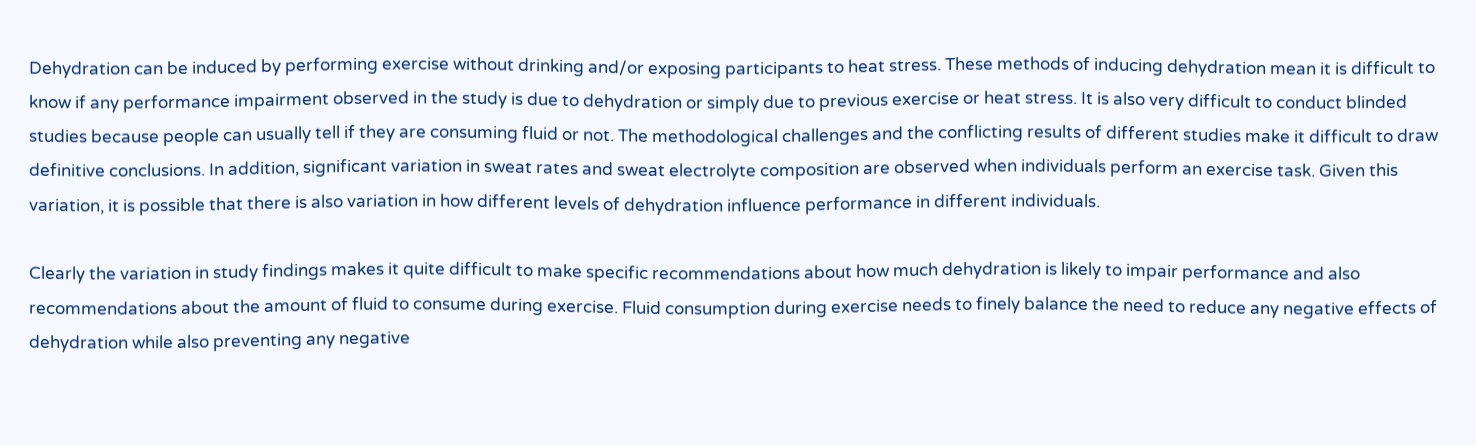Dehydration can be induced by performing exercise without drinking and/or exposing participants to heat stress. These methods of inducing dehydration mean it is difficult to know if any performance impairment observed in the study is due to dehydration or simply due to previous exercise or heat stress. It is also very difficult to conduct blinded studies because people can usually tell if they are consuming fluid or not. The methodological challenges and the conflicting results of different studies make it difficult to draw definitive conclusions. In addition, significant variation in sweat rates and sweat electrolyte composition are observed when individuals perform an exercise task. Given this variation, it is possible that there is also variation in how different levels of dehydration influence performance in different individuals.

Clearly the variation in study findings makes it quite difficult to make specific recommendations about how much dehydration is likely to impair performance and also recommendations about the amount of fluid to consume during exercise. Fluid consumption during exercise needs to finely balance the need to reduce any negative effects of dehydration while also preventing any negative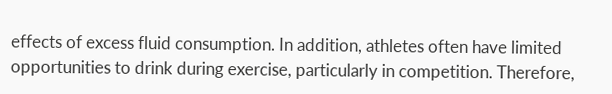effects of excess fluid consumption. In addition, athletes often have limited opportunities to drink during exercise, particularly in competition. Therefore,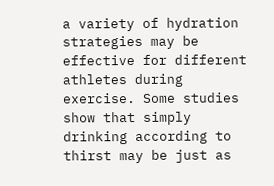a variety of hydration strategies may be effective for different athletes during exercise. Some studies show that simply drinking according to thirst may be just as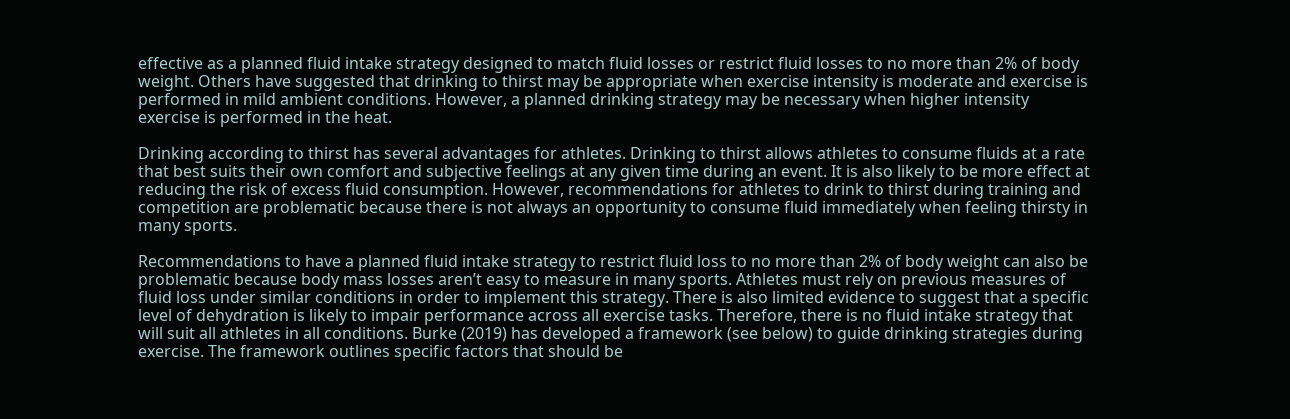effective as a planned fluid intake strategy designed to match fluid losses or restrict fluid losses to no more than 2% of body weight. Others have suggested that drinking to thirst may be appropriate when exercise intensity is moderate and exercise is performed in mild ambient conditions. However, a planned drinking strategy may be necessary when higher intensity exercise is performed in the heat.

Drinking according to thirst has several advantages for athletes. Drinking to thirst allows athletes to consume fluids at a rate that best suits their own comfort and subjective feelings at any given time during an event. It is also likely to be more effect at reducing the risk of excess fluid consumption. However, recommendations for athletes to drink to thirst during training and competition are problematic because there is not always an opportunity to consume fluid immediately when feeling thirsty in many sports.

Recommendations to have a planned fluid intake strategy to restrict fluid loss to no more than 2% of body weight can also be problematic because body mass losses aren’t easy to measure in many sports. Athletes must rely on previous measures of fluid loss under similar conditions in order to implement this strategy. There is also limited evidence to suggest that a specific level of dehydration is likely to impair performance across all exercise tasks. Therefore, there is no fluid intake strategy that will suit all athletes in all conditions. Burke (2019) has developed a framework (see below) to guide drinking strategies during exercise. The framework outlines specific factors that should be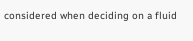considered when deciding on a fluid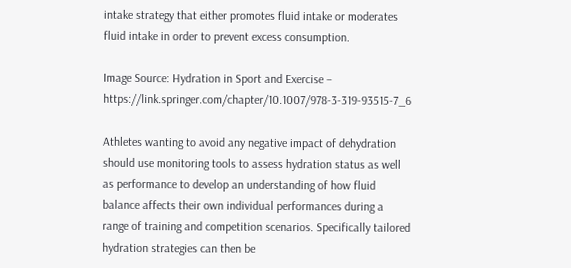intake strategy that either promotes fluid intake or moderates fluid intake in order to prevent excess consumption.

Image Source: Hydration in Sport and Exercise – https://link.springer.com/chapter/10.1007/978-3-319-93515-7_6

Athletes wanting to avoid any negative impact of dehydration should use monitoring tools to assess hydration status as well as performance to develop an understanding of how fluid balance affects their own individual performances during a range of training and competition scenarios. Specifically tailored hydration strategies can then be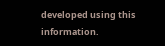developed using this information.